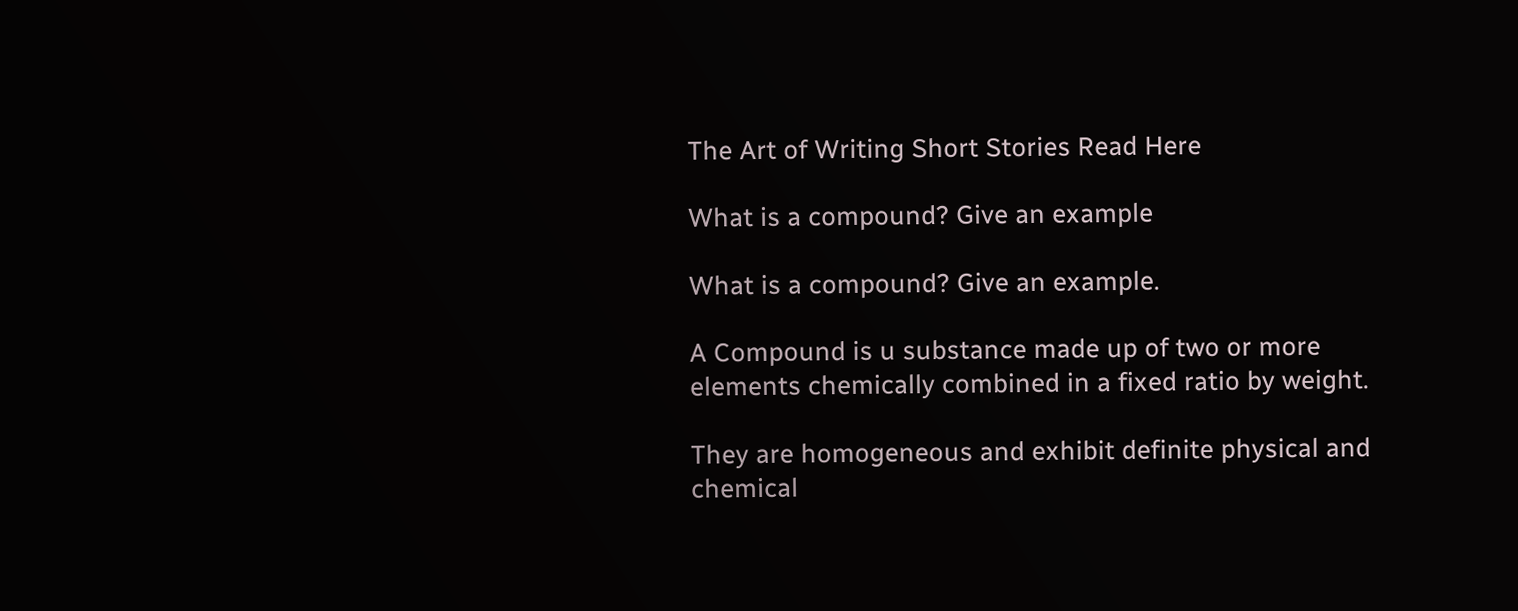The Art of Writing Short Stories Read Here

What is a compound? Give an example

What is a compound? Give an example.

A Compound is u substance made up of two or more elements chemically combined in a fixed ratio by weight.

They are homogeneous and exhibit definite physical and chemical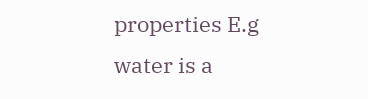properties E.g water is a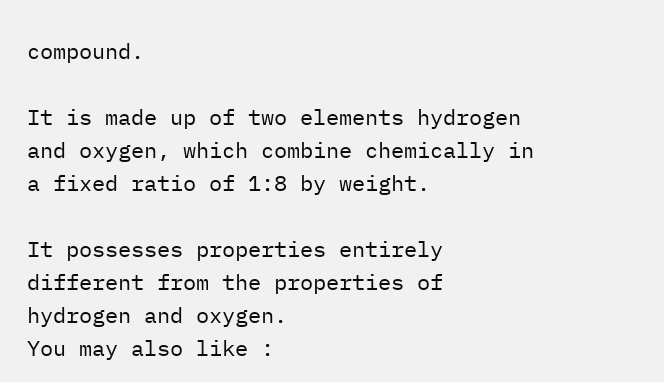compound.

It is made up of two elements hydrogen and oxygen, which combine chemically in a fixed ratio of 1:8 by weight.

It possesses properties entirely different from the properties of
hydrogen and oxygen.
You may also like :